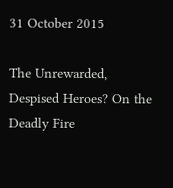31 October 2015

The Unrewarded, Despised Heroes? On the Deadly Fire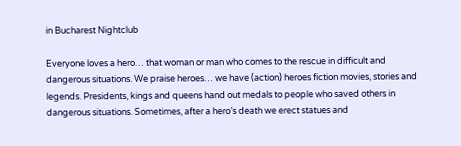in Bucharest Nightclub

Everyone loves a hero… that woman or man who comes to the rescue in difficult and dangerous situations. We praise heroes… we have (action) heroes fiction movies, stories and legends. Presidents, kings and queens hand out medals to people who saved others in dangerous situations. Sometimes, after a hero’s death we erect statues and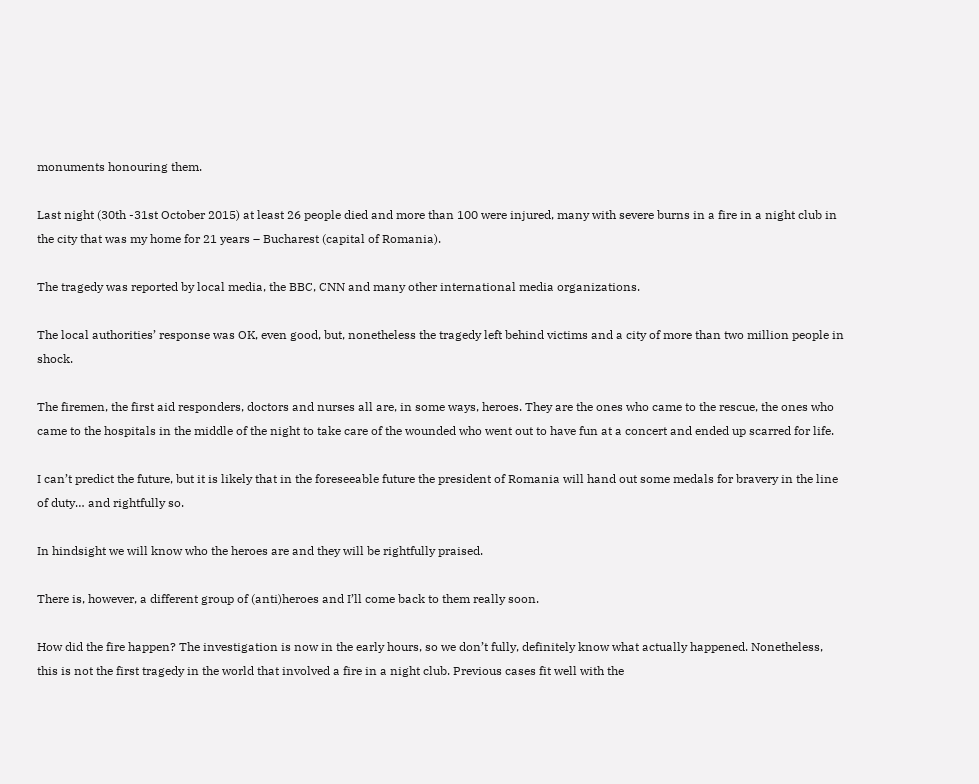monuments honouring them.

Last night (30th -31st October 2015) at least 26 people died and more than 100 were injured, many with severe burns in a fire in a night club in the city that was my home for 21 years – Bucharest (capital of Romania).

The tragedy was reported by local media, the BBC, CNN and many other international media organizations.

The local authorities’ response was OK, even good, but, nonetheless the tragedy left behind victims and a city of more than two million people in shock.

The firemen, the first aid responders, doctors and nurses all are, in some ways, heroes. They are the ones who came to the rescue, the ones who came to the hospitals in the middle of the night to take care of the wounded who went out to have fun at a concert and ended up scarred for life.

I can’t predict the future, but it is likely that in the foreseeable future the president of Romania will hand out some medals for bravery in the line of duty… and rightfully so.

In hindsight we will know who the heroes are and they will be rightfully praised.

There is, however, a different group of (anti)heroes and I’ll come back to them really soon.

How did the fire happen? The investigation is now in the early hours, so we don’t fully, definitely know what actually happened. Nonetheless, this is not the first tragedy in the world that involved a fire in a night club. Previous cases fit well with the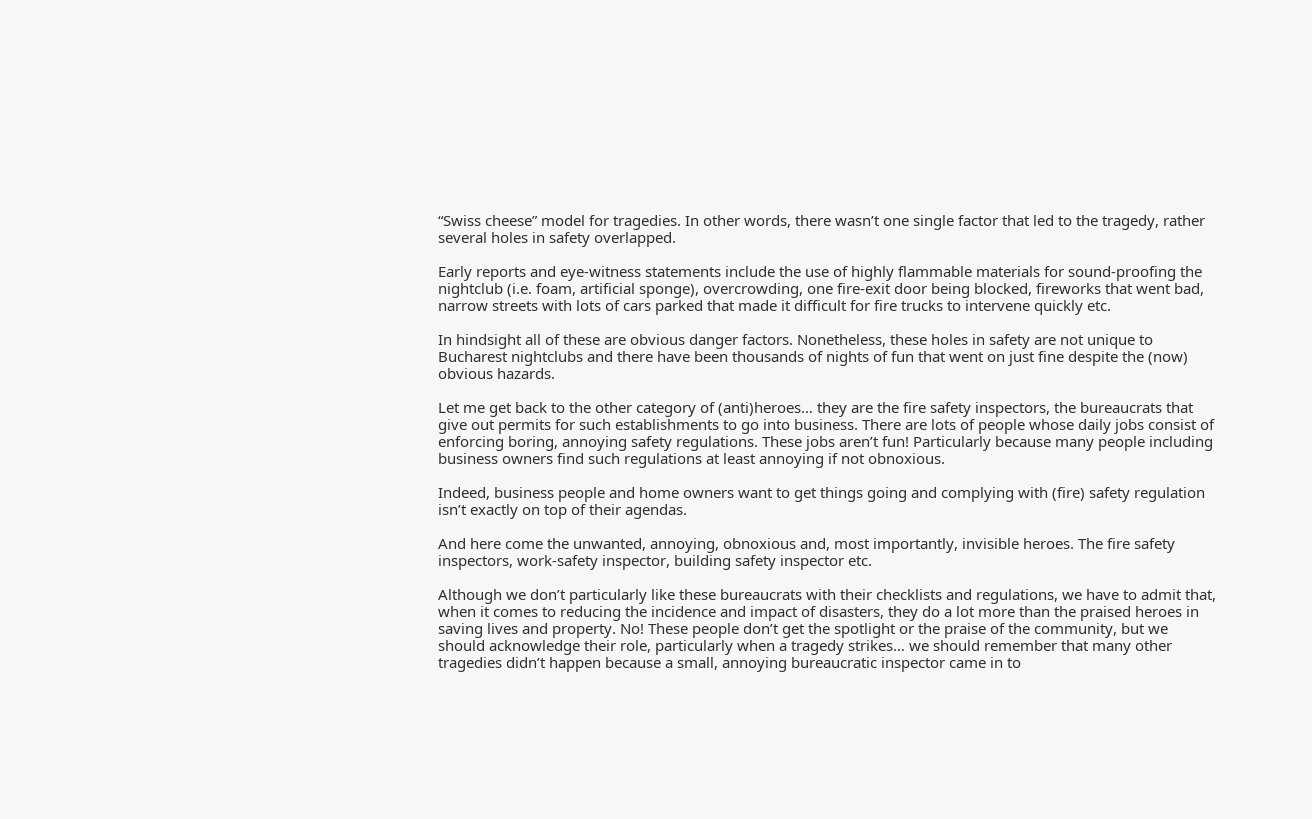“Swiss cheese” model for tragedies. In other words, there wasn’t one single factor that led to the tragedy, rather several holes in safety overlapped.

Early reports and eye-witness statements include the use of highly flammable materials for sound-proofing the nightclub (i.e. foam, artificial sponge), overcrowding, one fire-exit door being blocked, fireworks that went bad, narrow streets with lots of cars parked that made it difficult for fire trucks to intervene quickly etc.

In hindsight all of these are obvious danger factors. Nonetheless, these holes in safety are not unique to Bucharest nightclubs and there have been thousands of nights of fun that went on just fine despite the (now) obvious hazards.

Let me get back to the other category of (anti)heroes… they are the fire safety inspectors, the bureaucrats that give out permits for such establishments to go into business. There are lots of people whose daily jobs consist of enforcing boring, annoying safety regulations. These jobs aren’t fun! Particularly because many people including business owners find such regulations at least annoying if not obnoxious.

Indeed, business people and home owners want to get things going and complying with (fire) safety regulation isn’t exactly on top of their agendas.

And here come the unwanted, annoying, obnoxious and, most importantly, invisible heroes. The fire safety inspectors, work-safety inspector, building safety inspector etc.

Although we don’t particularly like these bureaucrats with their checklists and regulations, we have to admit that, when it comes to reducing the incidence and impact of disasters, they do a lot more than the praised heroes in saving lives and property. No! These people don’t get the spotlight or the praise of the community, but we should acknowledge their role, particularly when a tragedy strikes… we should remember that many other tragedies didn’t happen because a small, annoying bureaucratic inspector came in to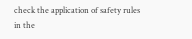check the application of safety rules in the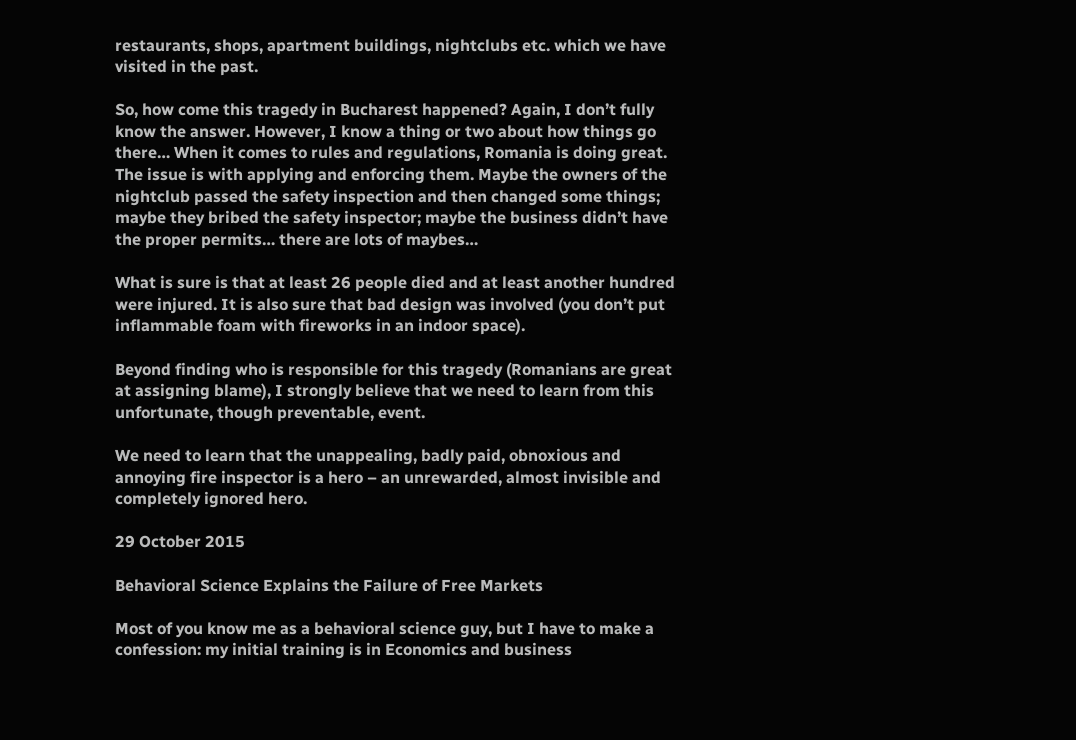restaurants, shops, apartment buildings, nightclubs etc. which we have visited in the past.

So, how come this tragedy in Bucharest happened? Again, I don’t fully know the answer. However, I know a thing or two about how things go there… When it comes to rules and regulations, Romania is doing great. The issue is with applying and enforcing them. Maybe the owners of the nightclub passed the safety inspection and then changed some things; maybe they bribed the safety inspector; maybe the business didn’t have the proper permits… there are lots of maybes…

What is sure is that at least 26 people died and at least another hundred were injured. It is also sure that bad design was involved (you don’t put inflammable foam with fireworks in an indoor space).

Beyond finding who is responsible for this tragedy (Romanians are great at assigning blame), I strongly believe that we need to learn from this unfortunate, though preventable, event.

We need to learn that the unappealing, badly paid, obnoxious and annoying fire inspector is a hero – an unrewarded, almost invisible and completely ignored hero.

29 October 2015

Behavioral Science Explains the Failure of Free Markets

Most of you know me as a behavioral science guy, but I have to make a confession: my initial training is in Economics and business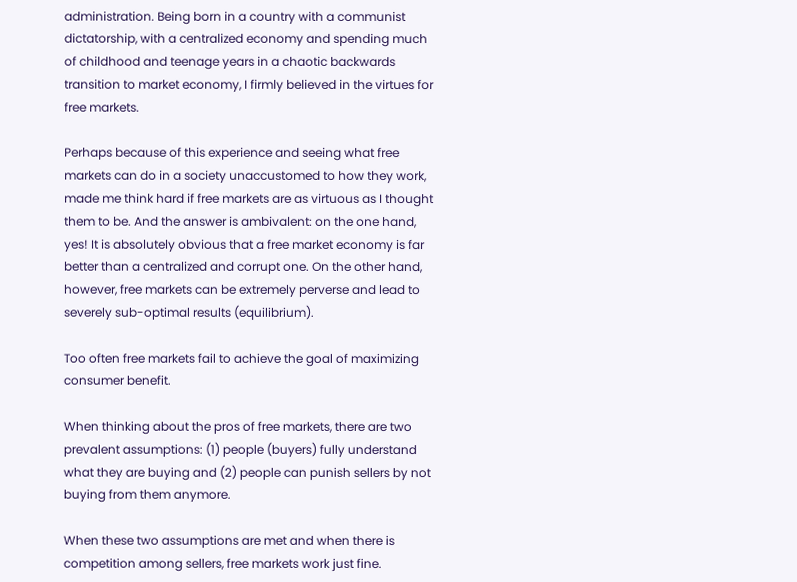administration. Being born in a country with a communist dictatorship, with a centralized economy and spending much of childhood and teenage years in a chaotic backwards transition to market economy, I firmly believed in the virtues for free markets.

Perhaps because of this experience and seeing what free markets can do in a society unaccustomed to how they work, made me think hard if free markets are as virtuous as I thought them to be. And the answer is ambivalent: on the one hand, yes! It is absolutely obvious that a free market economy is far better than a centralized and corrupt one. On the other hand, however, free markets can be extremely perverse and lead to severely sub-optimal results (equilibrium).

Too often free markets fail to achieve the goal of maximizing consumer benefit.

When thinking about the pros of free markets, there are two prevalent assumptions: (1) people (buyers) fully understand what they are buying and (2) people can punish sellers by not buying from them anymore.

When these two assumptions are met and when there is competition among sellers, free markets work just fine.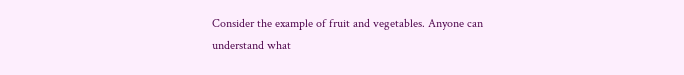Consider the example of fruit and vegetables. Anyone can understand what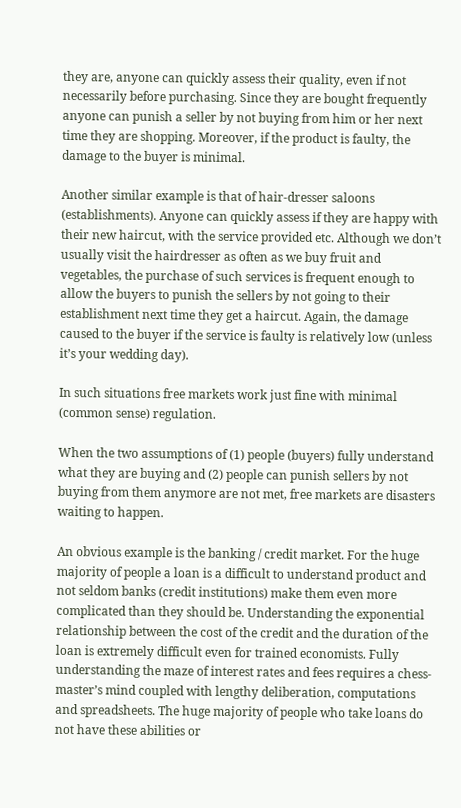they are, anyone can quickly assess their quality, even if not necessarily before purchasing. Since they are bought frequently anyone can punish a seller by not buying from him or her next time they are shopping. Moreover, if the product is faulty, the damage to the buyer is minimal.

Another similar example is that of hair-dresser saloons (establishments). Anyone can quickly assess if they are happy with their new haircut, with the service provided etc. Although we don’t usually visit the hairdresser as often as we buy fruit and vegetables, the purchase of such services is frequent enough to allow the buyers to punish the sellers by not going to their establishment next time they get a haircut. Again, the damage caused to the buyer if the service is faulty is relatively low (unless it’s your wedding day).

In such situations free markets work just fine with minimal (common sense) regulation.

When the two assumptions of (1) people (buyers) fully understand what they are buying and (2) people can punish sellers by not buying from them anymore are not met, free markets are disasters waiting to happen.

An obvious example is the banking / credit market. For the huge majority of people a loan is a difficult to understand product and not seldom banks (credit institutions) make them even more complicated than they should be. Understanding the exponential relationship between the cost of the credit and the duration of the loan is extremely difficult even for trained economists. Fully understanding the maze of interest rates and fees requires a chess-master’s mind coupled with lengthy deliberation, computations and spreadsheets. The huge majority of people who take loans do not have these abilities or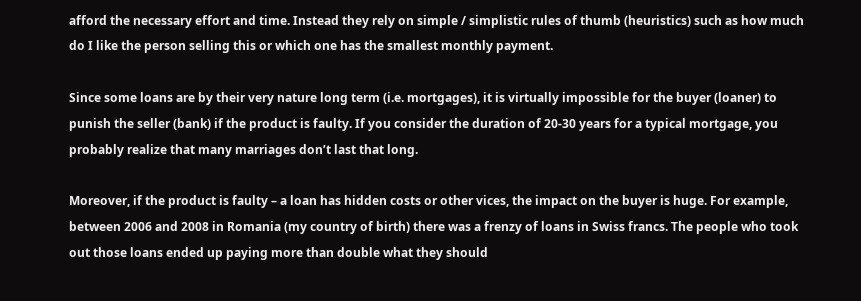afford the necessary effort and time. Instead they rely on simple / simplistic rules of thumb (heuristics) such as how much do I like the person selling this or which one has the smallest monthly payment.

Since some loans are by their very nature long term (i.e. mortgages), it is virtually impossible for the buyer (loaner) to punish the seller (bank) if the product is faulty. If you consider the duration of 20-30 years for a typical mortgage, you probably realize that many marriages don’t last that long.

Moreover, if the product is faulty – a loan has hidden costs or other vices, the impact on the buyer is huge. For example, between 2006 and 2008 in Romania (my country of birth) there was a frenzy of loans in Swiss francs. The people who took out those loans ended up paying more than double what they should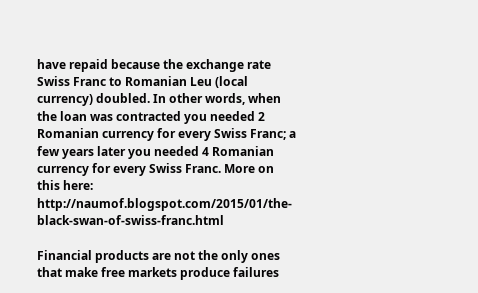have repaid because the exchange rate Swiss Franc to Romanian Leu (local currency) doubled. In other words, when the loan was contracted you needed 2 Romanian currency for every Swiss Franc; a few years later you needed 4 Romanian currency for every Swiss Franc. More on this here: http://naumof.blogspot.com/2015/01/the-black-swan-of-swiss-franc.html

Financial products are not the only ones that make free markets produce failures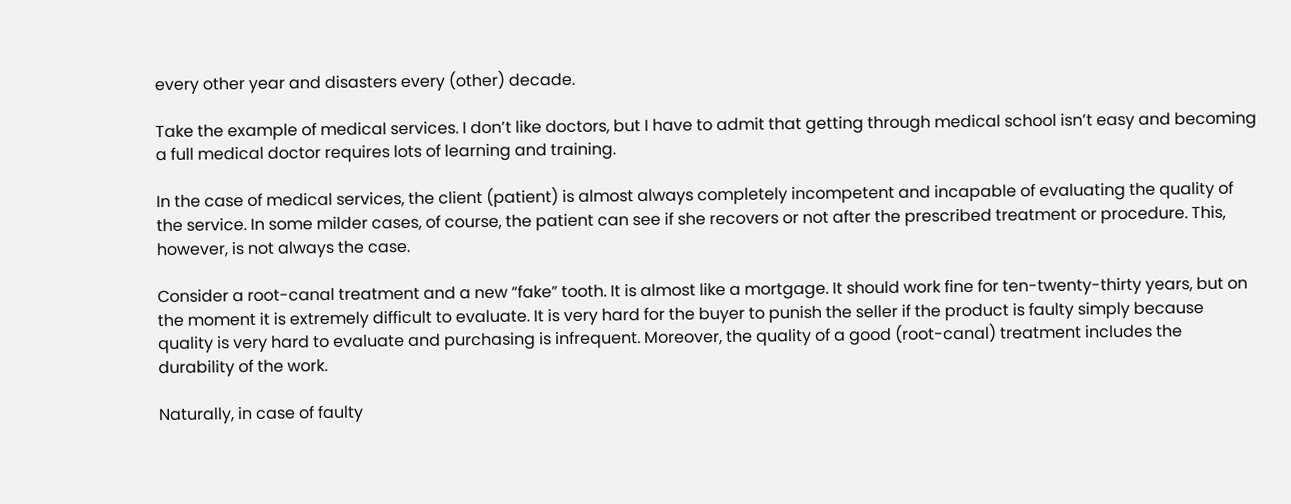every other year and disasters every (other) decade.

Take the example of medical services. I don’t like doctors, but I have to admit that getting through medical school isn’t easy and becoming a full medical doctor requires lots of learning and training.

In the case of medical services, the client (patient) is almost always completely incompetent and incapable of evaluating the quality of the service. In some milder cases, of course, the patient can see if she recovers or not after the prescribed treatment or procedure. This, however, is not always the case.

Consider a root-canal treatment and a new “fake” tooth. It is almost like a mortgage. It should work fine for ten-twenty-thirty years, but on the moment it is extremely difficult to evaluate. It is very hard for the buyer to punish the seller if the product is faulty simply because quality is very hard to evaluate and purchasing is infrequent. Moreover, the quality of a good (root-canal) treatment includes the durability of the work.

Naturally, in case of faulty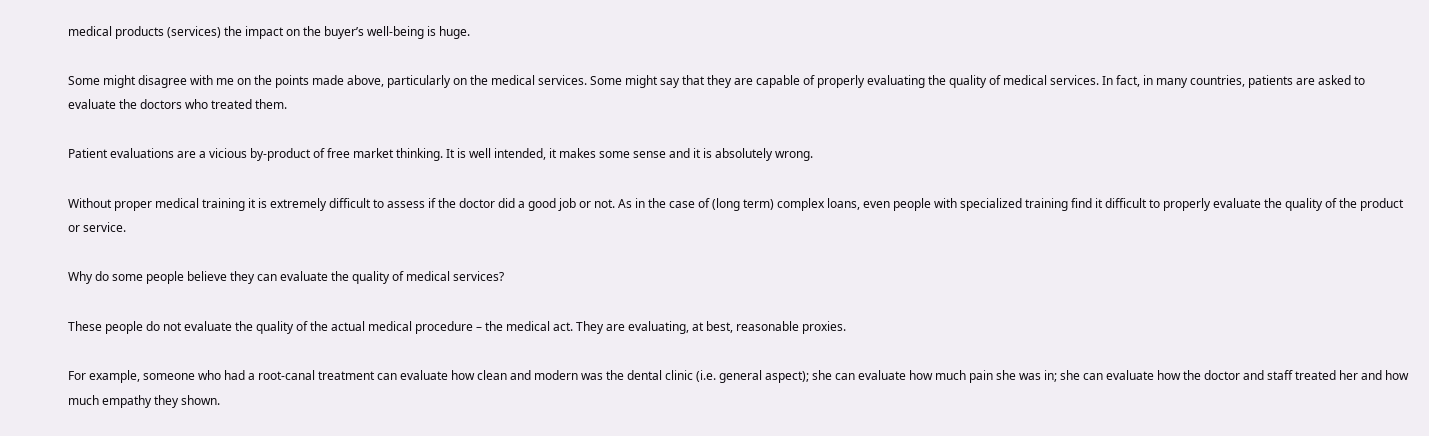medical products (services) the impact on the buyer’s well-being is huge.

Some might disagree with me on the points made above, particularly on the medical services. Some might say that they are capable of properly evaluating the quality of medical services. In fact, in many countries, patients are asked to evaluate the doctors who treated them.

Patient evaluations are a vicious by-product of free market thinking. It is well intended, it makes some sense and it is absolutely wrong.

Without proper medical training it is extremely difficult to assess if the doctor did a good job or not. As in the case of (long term) complex loans, even people with specialized training find it difficult to properly evaluate the quality of the product or service.

Why do some people believe they can evaluate the quality of medical services?

These people do not evaluate the quality of the actual medical procedure – the medical act. They are evaluating, at best, reasonable proxies.

For example, someone who had a root-canal treatment can evaluate how clean and modern was the dental clinic (i.e. general aspect); she can evaluate how much pain she was in; she can evaluate how the doctor and staff treated her and how much empathy they shown.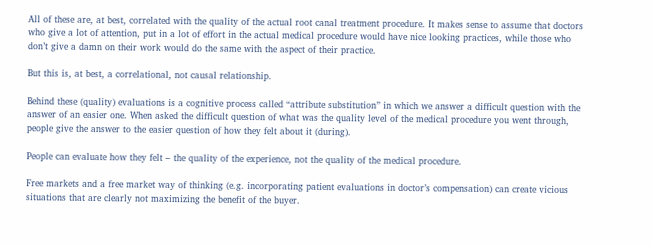All of these are, at best, correlated with the quality of the actual root canal treatment procedure. It makes sense to assume that doctors who give a lot of attention, put in a lot of effort in the actual medical procedure would have nice looking practices, while those who don’t give a damn on their work would do the same with the aspect of their practice.

But this is, at best, a correlational, not causal relationship.

Behind these (quality) evaluations is a cognitive process called “attribute substitution” in which we answer a difficult question with the answer of an easier one. When asked the difficult question of what was the quality level of the medical procedure you went through, people give the answer to the easier question of how they felt about it (during).

People can evaluate how they felt – the quality of the experience, not the quality of the medical procedure.

Free markets and a free market way of thinking (e.g. incorporating patient evaluations in doctor’s compensation) can create vicious situations that are clearly not maximizing the benefit of the buyer.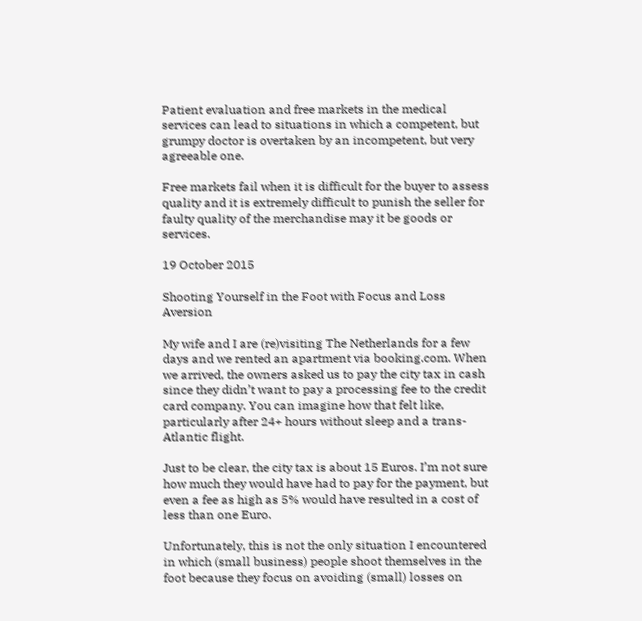Patient evaluation and free markets in the medical services can lead to situations in which a competent, but grumpy doctor is overtaken by an incompetent, but very agreeable one.

Free markets fail when it is difficult for the buyer to assess quality and it is extremely difficult to punish the seller for faulty quality of the merchandise may it be goods or services.

19 October 2015

Shooting Yourself in the Foot with Focus and Loss Aversion

My wife and I are (re)visiting The Netherlands for a few days and we rented an apartment via booking.com. When we arrived, the owners asked us to pay the city tax in cash since they didn’t want to pay a processing fee to the credit card company. You can imagine how that felt like, particularly after 24+ hours without sleep and a trans-Atlantic flight.

Just to be clear, the city tax is about 15 Euros. I’m not sure how much they would have had to pay for the payment, but even a fee as high as 5% would have resulted in a cost of less than one Euro.

Unfortunately, this is not the only situation I encountered in which (small business) people shoot themselves in the foot because they focus on avoiding (small) losses on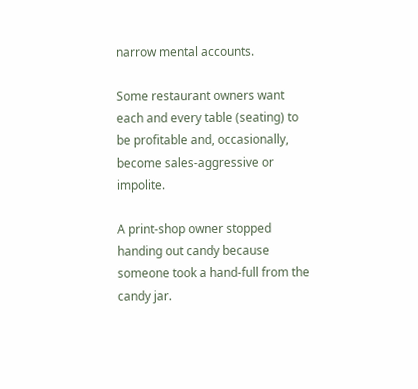narrow mental accounts.

Some restaurant owners want each and every table (seating) to be profitable and, occasionally, become sales-aggressive or impolite.

A print-shop owner stopped handing out candy because someone took a hand-full from the candy jar.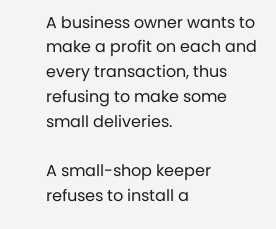A business owner wants to make a profit on each and every transaction, thus refusing to make some small deliveries.

A small-shop keeper refuses to install a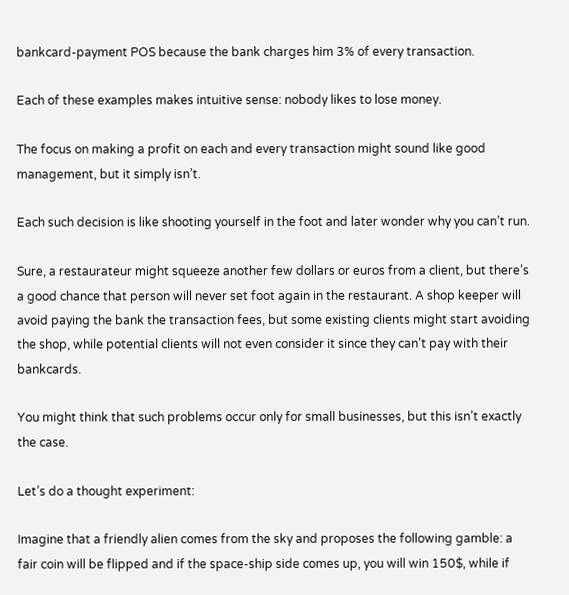bankcard-payment POS because the bank charges him 3% of every transaction.

Each of these examples makes intuitive sense: nobody likes to lose money.

The focus on making a profit on each and every transaction might sound like good management, but it simply isn’t.

Each such decision is like shooting yourself in the foot and later wonder why you can’t run.

Sure, a restaurateur might squeeze another few dollars or euros from a client, but there’s a good chance that person will never set foot again in the restaurant. A shop keeper will avoid paying the bank the transaction fees, but some existing clients might start avoiding the shop, while potential clients will not even consider it since they can’t pay with their bankcards.

You might think that such problems occur only for small businesses, but this isn’t exactly the case.

Let’s do a thought experiment:

Imagine that a friendly alien comes from the sky and proposes the following gamble: a fair coin will be flipped and if the space-ship side comes up, you will win 150$, while if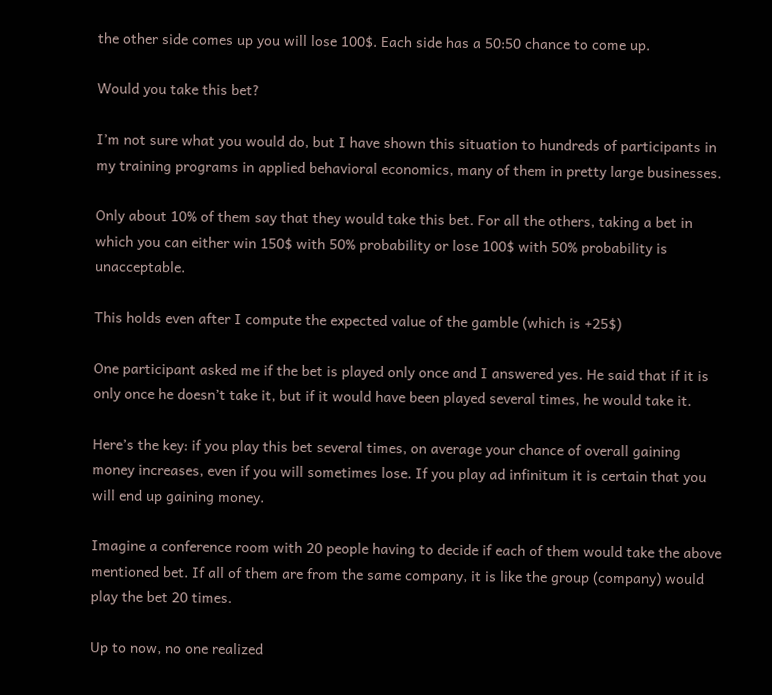the other side comes up you will lose 100$. Each side has a 50:50 chance to come up.

Would you take this bet?

I’m not sure what you would do, but I have shown this situation to hundreds of participants in my training programs in applied behavioral economics, many of them in pretty large businesses.

Only about 10% of them say that they would take this bet. For all the others, taking a bet in which you can either win 150$ with 50% probability or lose 100$ with 50% probability is unacceptable.

This holds even after I compute the expected value of the gamble (which is +25$)

One participant asked me if the bet is played only once and I answered yes. He said that if it is only once he doesn’t take it, but if it would have been played several times, he would take it.

Here’s the key: if you play this bet several times, on average your chance of overall gaining money increases, even if you will sometimes lose. If you play ad infinitum it is certain that you will end up gaining money.

Imagine a conference room with 20 people having to decide if each of them would take the above mentioned bet. If all of them are from the same company, it is like the group (company) would play the bet 20 times.

Up to now, no one realized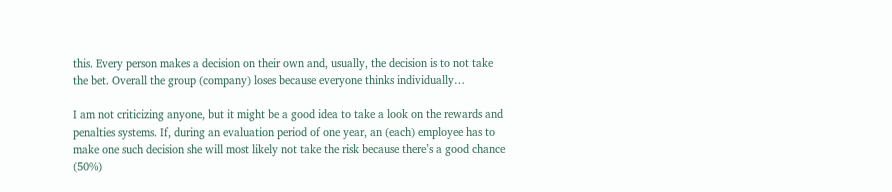this. Every person makes a decision on their own and, usually, the decision is to not take the bet. Overall the group (company) loses because everyone thinks individually…

I am not criticizing anyone, but it might be a good idea to take a look on the rewards and penalties systems. If, during an evaluation period of one year, an (each) employee has to make one such decision she will most likely not take the risk because there’s a good chance (50%)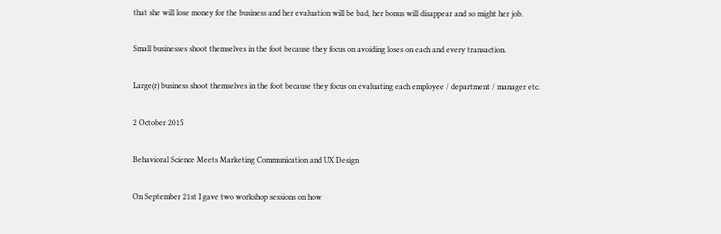that she will lose money for the business and her evaluation will be bad, her bonus will disappear and so might her job.

Small businesses shoot themselves in the foot because they focus on avoiding loses on each and every transaction.

Large(r) business shoot themselves in the foot because they focus on evaluating each employee / department / manager etc.

2 October 2015

Behavioral Science Meets Marketing Communication and UX Design

On September 21st I gave two workshop sessions on how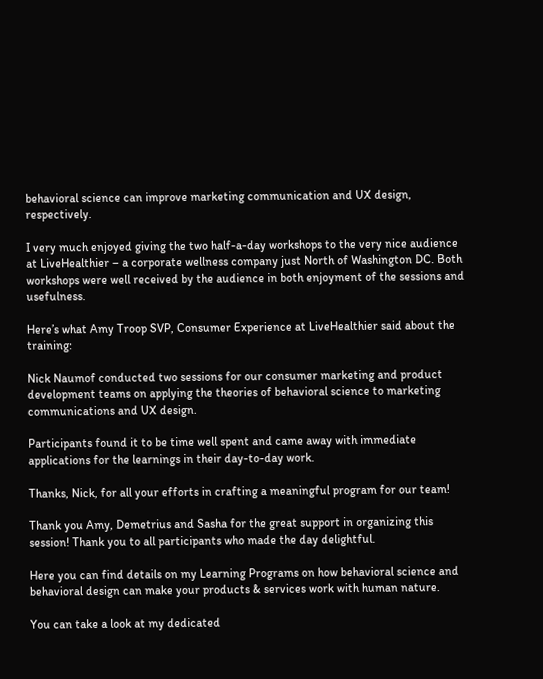behavioral science can improve marketing communication and UX design, respectively.

I very much enjoyed giving the two half-a-day workshops to the very nice audience at LiveHealthier – a corporate wellness company just North of Washington DC. Both workshops were well received by the audience in both enjoyment of the sessions and usefulness.

Here’s what Amy Troop SVP, Consumer Experience at LiveHealthier said about the training:

Nick Naumof conducted two sessions for our consumer marketing and product development teams on applying the theories of behavioral science to marketing communications and UX design.

Participants found it to be time well spent and came away with immediate applications for the learnings in their day-to-day work.

Thanks, Nick, for all your efforts in crafting a meaningful program for our team!

Thank you Amy, Demetrius and Sasha for the great support in organizing this session! Thank you to all participants who made the day delightful.

Here you can find details on my Learning Programs on how behavioral science and behavioral design can make your products & services work with human nature.

You can take a look at my dedicated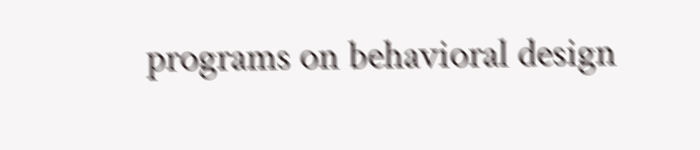programs on behavioral design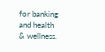for banking  and health & wellness.